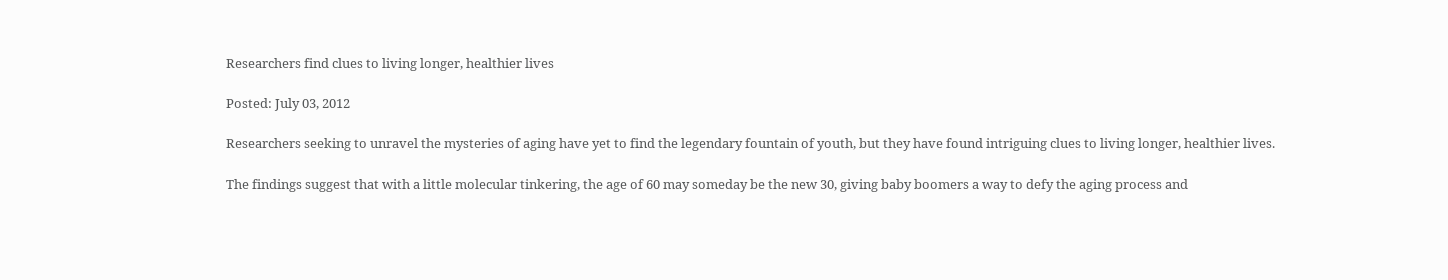Researchers find clues to living longer, healthier lives

Posted: July 03, 2012

Researchers seeking to unravel the mysteries of aging have yet to find the legendary fountain of youth, but they have found intriguing clues to living longer, healthier lives.

The findings suggest that with a little molecular tinkering, the age of 60 may someday be the new 30, giving baby boomers a way to defy the aging process and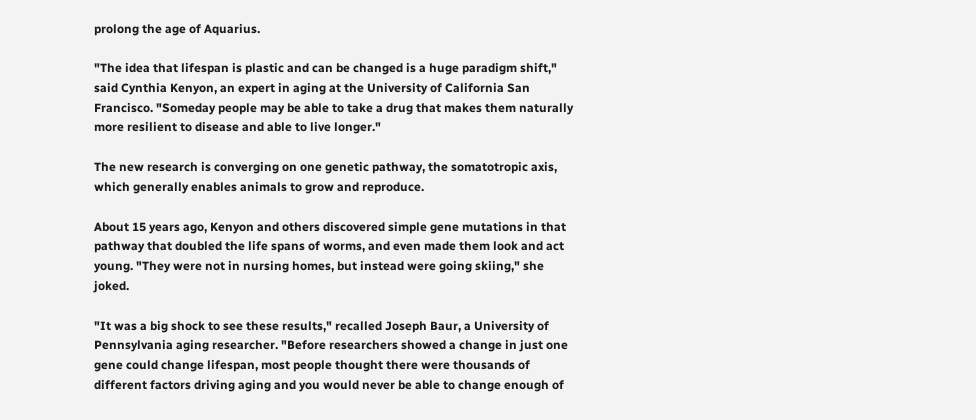prolong the age of Aquarius.

"The idea that lifespan is plastic and can be changed is a huge paradigm shift," said Cynthia Kenyon, an expert in aging at the University of California San Francisco. "Someday people may be able to take a drug that makes them naturally more resilient to disease and able to live longer."

The new research is converging on one genetic pathway, the somatotropic axis, which generally enables animals to grow and reproduce.

About 15 years ago, Kenyon and others discovered simple gene mutations in that pathway that doubled the life spans of worms, and even made them look and act young. "They were not in nursing homes, but instead were going skiing," she joked.

"It was a big shock to see these results," recalled Joseph Baur, a University of Pennsylvania aging researcher. "Before researchers showed a change in just one gene could change lifespan, most people thought there were thousands of different factors driving aging and you would never be able to change enough of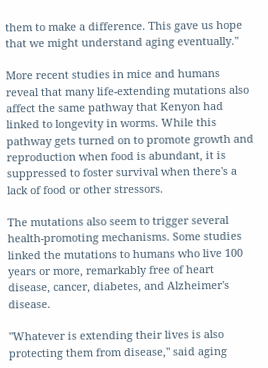them to make a difference. This gave us hope that we might understand aging eventually."

More recent studies in mice and humans reveal that many life-extending mutations also affect the same pathway that Kenyon had linked to longevity in worms. While this pathway gets turned on to promote growth and reproduction when food is abundant, it is suppressed to foster survival when there's a lack of food or other stressors.

The mutations also seem to trigger several health-promoting mechanisms. Some studies linked the mutations to humans who live 100 years or more, remarkably free of heart disease, cancer, diabetes, and Alzheimer's disease.

"Whatever is extending their lives is also protecting them from disease," said aging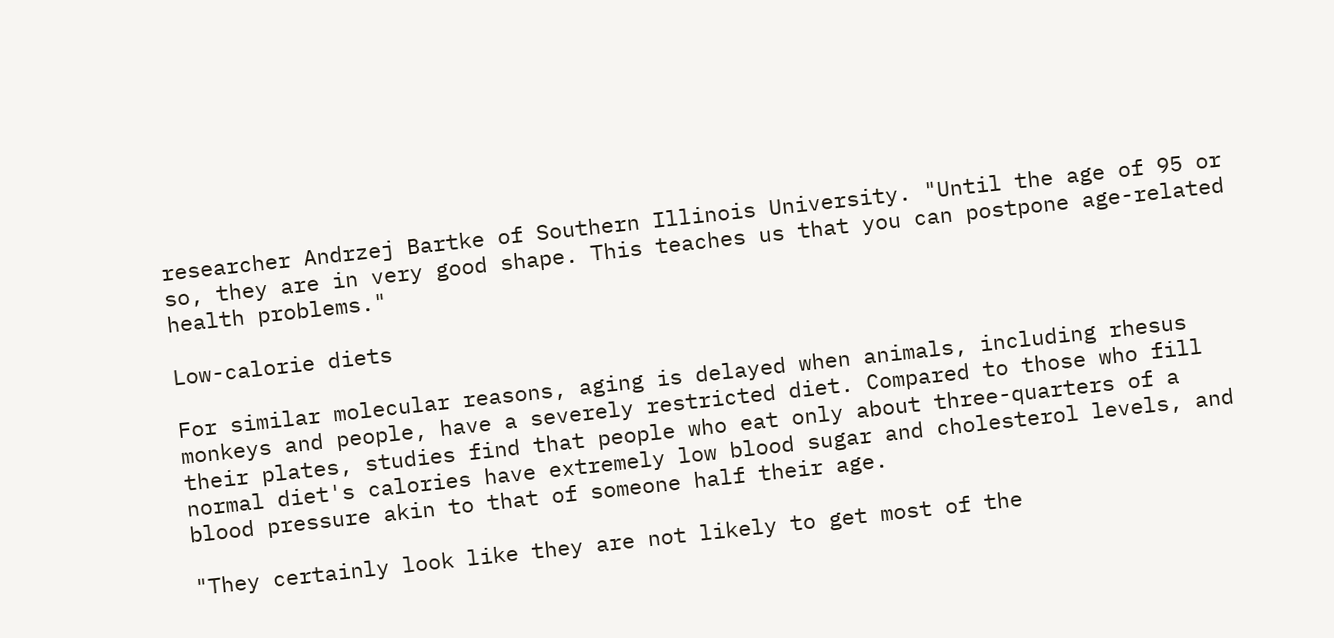researcher Andrzej Bartke of Southern Illinois University. "Until the age of 95 or so, they are in very good shape. This teaches us that you can postpone age-related health problems."

Low-calorie diets

For similar molecular reasons, aging is delayed when animals, including rhesus monkeys and people, have a severely restricted diet. Compared to those who fill their plates, studies find that people who eat only about three-quarters of a normal diet's calories have extremely low blood sugar and cholesterol levels, and blood pressure akin to that of someone half their age.

"They certainly look like they are not likely to get most of the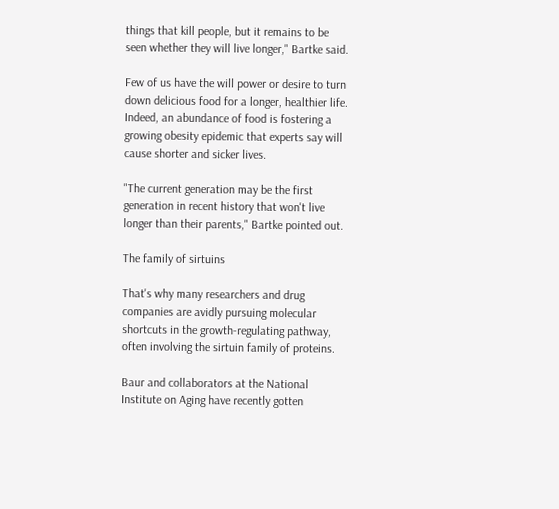things that kill people, but it remains to be seen whether they will live longer," Bartke said.

Few of us have the will power or desire to turn down delicious food for a longer, healthier life. Indeed, an abundance of food is fostering a growing obesity epidemic that experts say will cause shorter and sicker lives.

"The current generation may be the first generation in recent history that won't live longer than their parents," Bartke pointed out.

The family of sirtuins

That's why many researchers and drug companies are avidly pursuing molecular shortcuts in the growth-regulating pathway, often involving the sirtuin family of proteins.

Baur and collaborators at the National Institute on Aging have recently gotten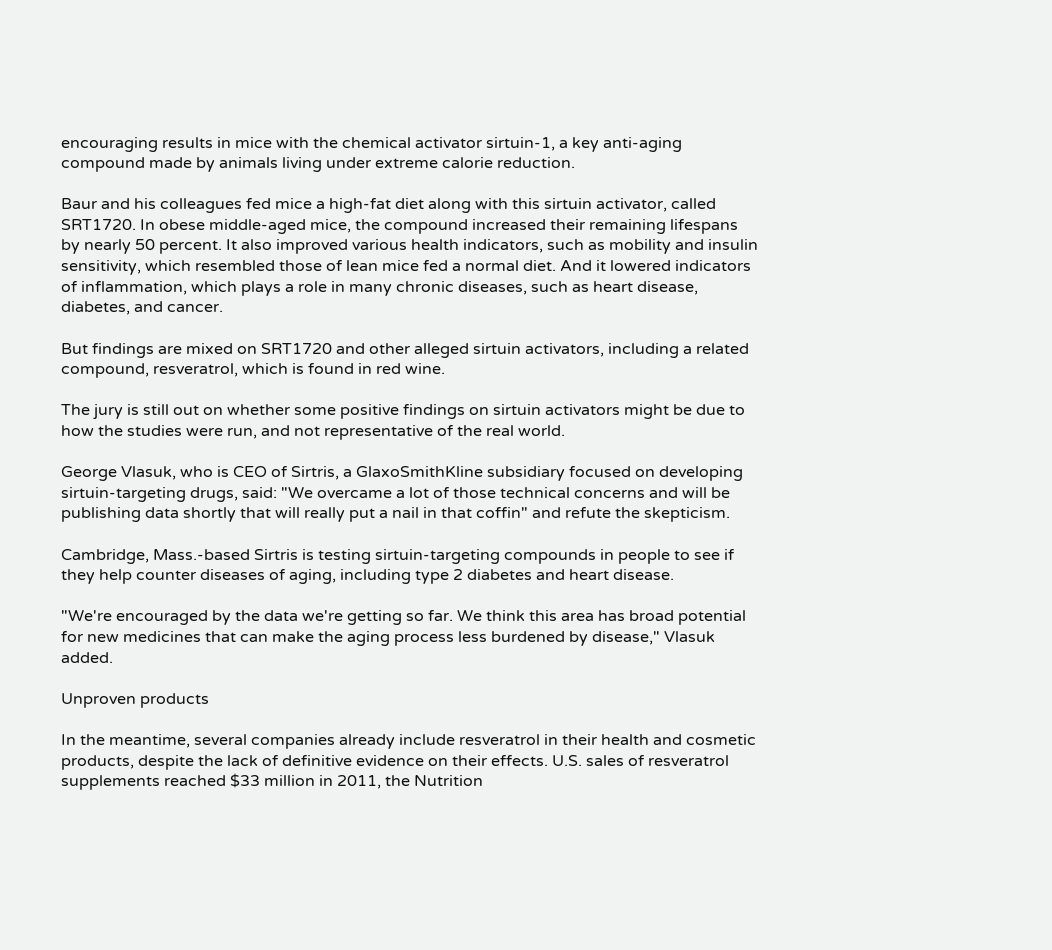encouraging results in mice with the chemical activator sirtuin-1, a key anti-aging compound made by animals living under extreme calorie reduction.

Baur and his colleagues fed mice a high-fat diet along with this sirtuin activator, called SRT1720. In obese middle-aged mice, the compound increased their remaining lifespans by nearly 50 percent. It also improved various health indicators, such as mobility and insulin sensitivity, which resembled those of lean mice fed a normal diet. And it lowered indicators of inflammation, which plays a role in many chronic diseases, such as heart disease, diabetes, and cancer.

But findings are mixed on SRT1720 and other alleged sirtuin activators, including a related compound, resveratrol, which is found in red wine.

The jury is still out on whether some positive findings on sirtuin activators might be due to how the studies were run, and not representative of the real world.

George Vlasuk, who is CEO of Sirtris, a GlaxoSmithKline subsidiary focused on developing sirtuin-targeting drugs, said: "We overcame a lot of those technical concerns and will be publishing data shortly that will really put a nail in that coffin" and refute the skepticism.

Cambridge, Mass.-based Sirtris is testing sirtuin-targeting compounds in people to see if they help counter diseases of aging, including type 2 diabetes and heart disease.

"We're encouraged by the data we're getting so far. We think this area has broad potential for new medicines that can make the aging process less burdened by disease," Vlasuk added.

Unproven products

In the meantime, several companies already include resveratrol in their health and cosmetic products, despite the lack of definitive evidence on their effects. U.S. sales of resveratrol supplements reached $33 million in 2011, the Nutrition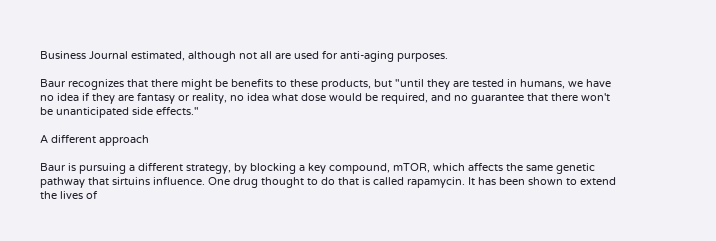Business Journal estimated, although not all are used for anti-aging purposes.

Baur recognizes that there might be benefits to these products, but "until they are tested in humans, we have no idea if they are fantasy or reality, no idea what dose would be required, and no guarantee that there won't be unanticipated side effects."

A different approach

Baur is pursuing a different strategy, by blocking a key compound, mTOR, which affects the same genetic pathway that sirtuins influence. One drug thought to do that is called rapamycin. It has been shown to extend the lives of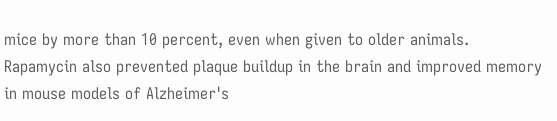mice by more than 10 percent, even when given to older animals. Rapamycin also prevented plaque buildup in the brain and improved memory in mouse models of Alzheimer's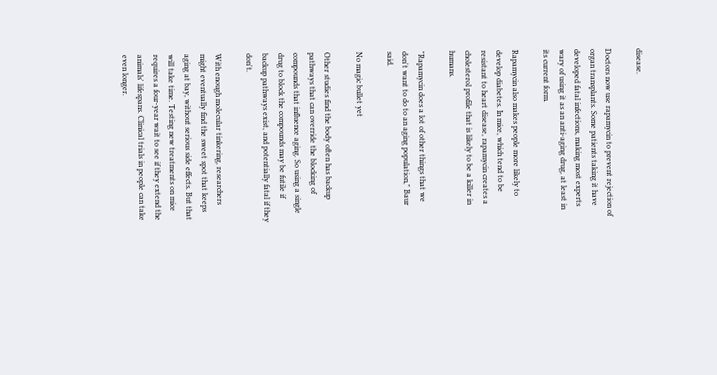disease.

Doctors now use rapamycin to prevent rejection of organ transplants. Some patients taking it have developed fatal infections, making most experts wary of using it as an anti-aging drug, at least in its current form.

Rapamycin also makes people more likely to develop diabetes. In mice, which tend to be resistant to heart disease, rapamycin creates a cholesterol profile that is likely to be a killer in humans.

"Rapamycin does a lot of other things that we don't want to do to an aging population," Baur said.

No magic bullet yet

Other studies find the body often has backup pathways that can override the blocking of compounds that influence aging. So using a single drug to block the compounds may be futile if backup pathways exist, and potentially fatal if they don't.

With enough molecular tinkering, researchers might eventually find the sweet spot that keeps aging at bay, without serious side effects. But that will take time. Testing new treatments on mice requires a four-year wait to see if they extend the animals' lifespans. Clinical trials in people can take even longer.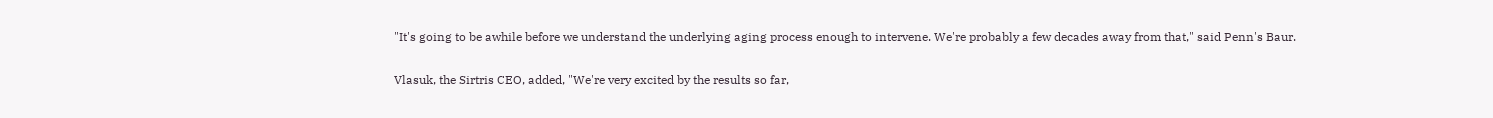"It's going to be awhile before we understand the underlying aging process enough to intervene. We're probably a few decades away from that," said Penn's Baur.

Vlasuk, the Sirtris CEO, added, "We're very excited by the results so far,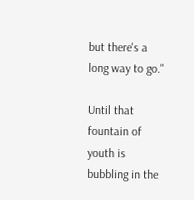but there's a long way to go."

Until that fountain of youth is bubbling in the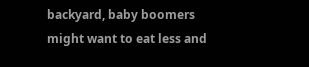backyard, baby boomers might want to eat less and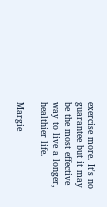exercise more. It's no guarantee but it may be the most effective way to live a longer, healthier life.

Margie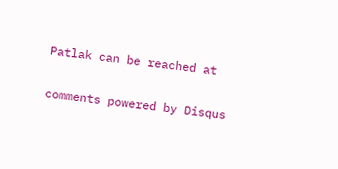Patlak can be reached at

comments powered by Disqus